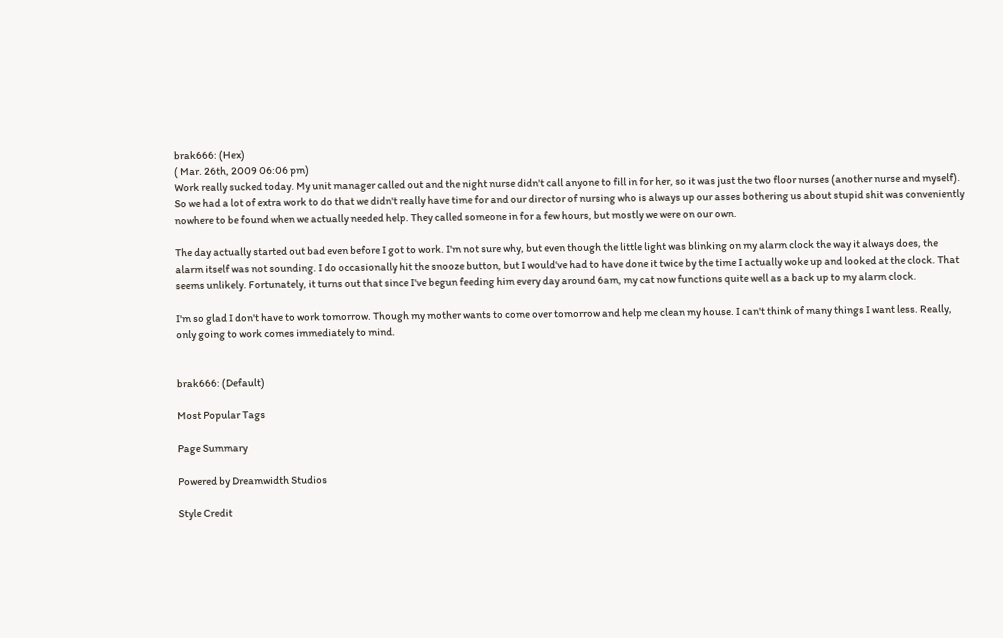brak666: (Hex)
( Mar. 26th, 2009 06:06 pm)
Work really sucked today. My unit manager called out and the night nurse didn't call anyone to fill in for her, so it was just the two floor nurses (another nurse and myself). So we had a lot of extra work to do that we didn't really have time for and our director of nursing who is always up our asses bothering us about stupid shit was conveniently nowhere to be found when we actually needed help. They called someone in for a few hours, but mostly we were on our own.

The day actually started out bad even before I got to work. I'm not sure why, but even though the little light was blinking on my alarm clock the way it always does, the alarm itself was not sounding. I do occasionally hit the snooze button, but I would've had to have done it twice by the time I actually woke up and looked at the clock. That seems unlikely. Fortunately, it turns out that since I've begun feeding him every day around 6am, my cat now functions quite well as a back up to my alarm clock.

I'm so glad I don't have to work tomorrow. Though my mother wants to come over tomorrow and help me clean my house. I can't think of many things I want less. Really, only going to work comes immediately to mind.


brak666: (Default)

Most Popular Tags

Page Summary

Powered by Dreamwidth Studios

Style Credit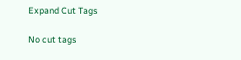Expand Cut Tags

No cut tags